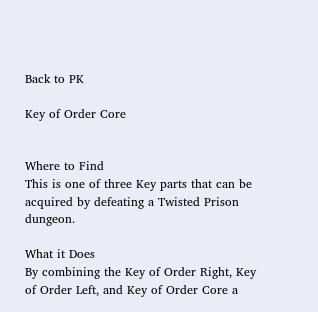Back to PK

Key of Order Core


Where to Find
This is one of three Key parts that can be acquired by defeating a Twisted Prison dungeon.

What it Does
By combining the Key of Order Right, Key of Order Left, and Key of Order Core a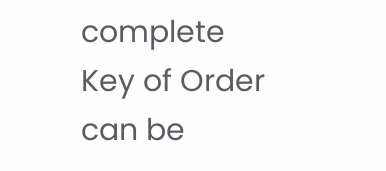complete Key of Order can be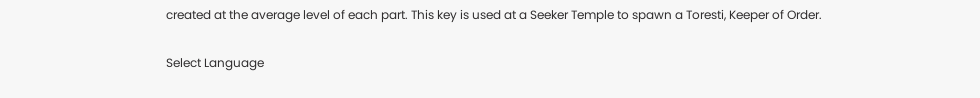created at the average level of each part. This key is used at a Seeker Temple to spawn a Toresti, Keeper of Order.

Select Language